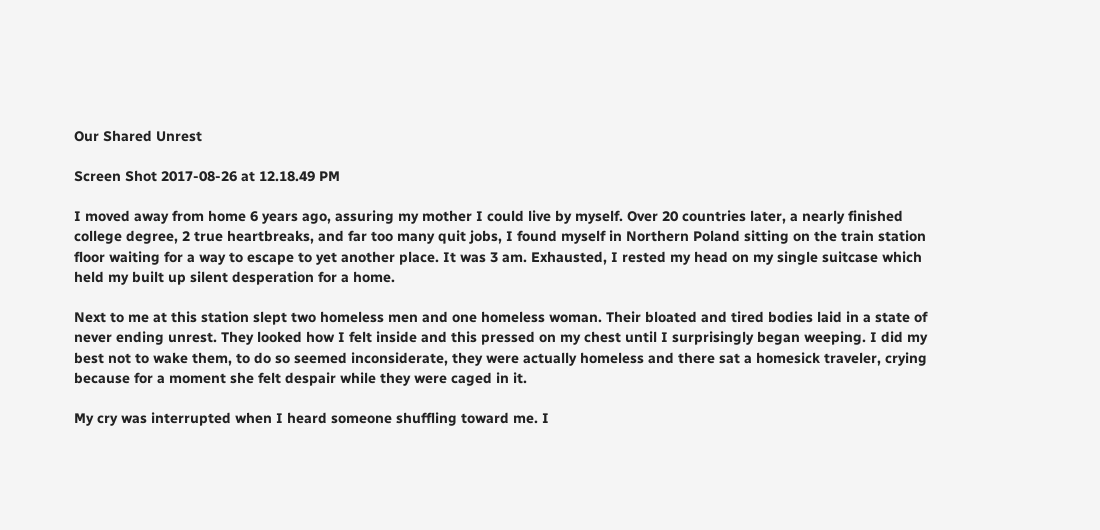Our Shared Unrest

Screen Shot 2017-08-26 at 12.18.49 PM

I moved away from home 6 years ago, assuring my mother I could live by myself. Over 20 countries later, a nearly finished college degree, 2 true heartbreaks, and far too many quit jobs, I found myself in Northern Poland sitting on the train station floor waiting for a way to escape to yet another place. It was 3 am. Exhausted, I rested my head on my single suitcase which held my built up silent desperation for a home.

Next to me at this station slept two homeless men and one homeless woman. Their bloated and tired bodies laid in a state of never ending unrest. They looked how I felt inside and this pressed on my chest until I surprisingly began weeping. I did my best not to wake them, to do so seemed inconsiderate, they were actually homeless and there sat a homesick traveler, crying because for a moment she felt despair while they were caged in it.

My cry was interrupted when I heard someone shuffling toward me. I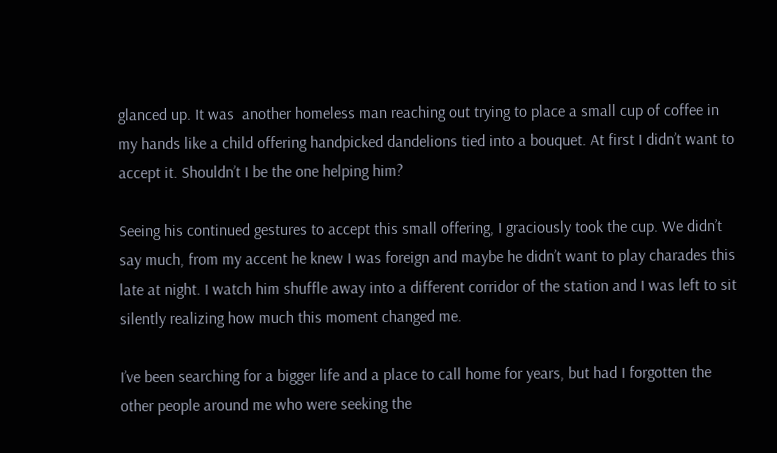glanced up. It was  another homeless man reaching out trying to place a small cup of coffee in my hands like a child offering handpicked dandelions tied into a bouquet. At first I didn’t want to accept it. Shouldn’t I be the one helping him?

Seeing his continued gestures to accept this small offering, I graciously took the cup. We didn’t say much, from my accent he knew I was foreign and maybe he didn’t want to play charades this late at night. I watch him shuffle away into a different corridor of the station and I was left to sit silently realizing how much this moment changed me.

I’ve been searching for a bigger life and a place to call home for years, but had I forgotten the other people around me who were seeking the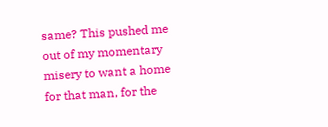same? This pushed me out of my momentary misery to want a home for that man, for the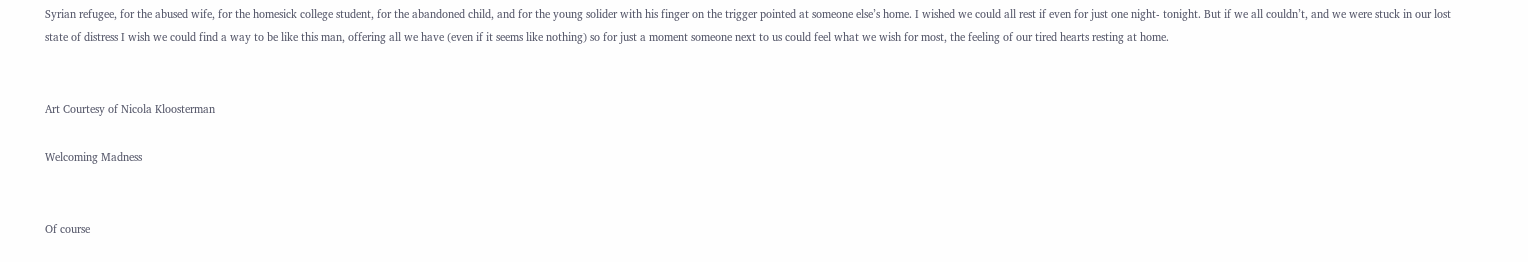Syrian refugee, for the abused wife, for the homesick college student, for the abandoned child, and for the young solider with his finger on the trigger pointed at someone else’s home. I wished we could all rest if even for just one night- tonight. But if we all couldn’t, and we were stuck in our lost state of distress I wish we could find a way to be like this man, offering all we have (even if it seems like nothing) so for just a moment someone next to us could feel what we wish for most, the feeling of our tired hearts resting at home.


Art Courtesy of Nicola Kloosterman

Welcoming Madness


Of course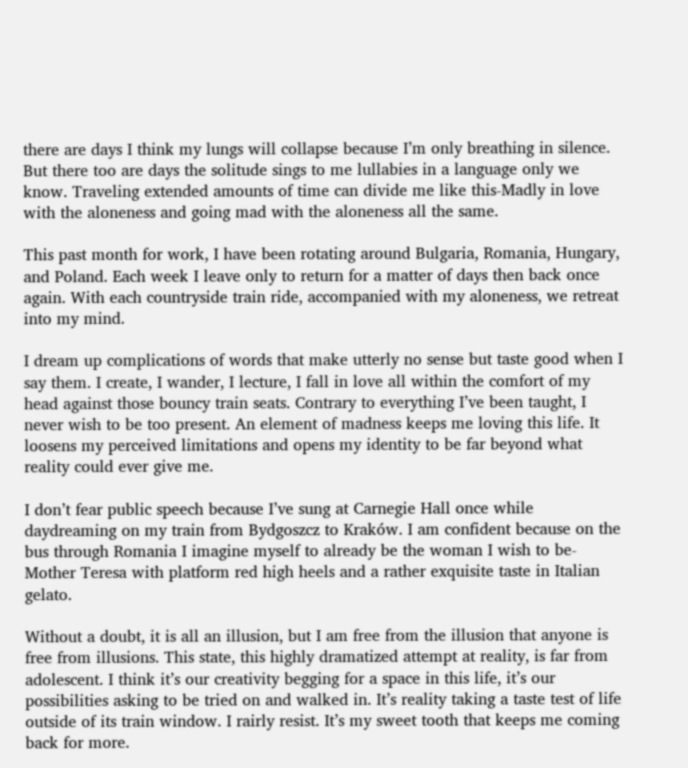there are days I think my lungs will collapse because I’m only breathing in silence. But there too are days the solitude sings to me lullabies in a language only we know. Traveling extended amounts of time can divide me like this-Madly in love with the aloneness and going mad with the aloneness all the same.

This past month for work, I have been rotating around Bulgaria, Romania, Hungary, and Poland. Each week I leave only to return for a matter of days then back once again. With each countryside train ride, accompanied with my aloneness, we retreat into my mind.

I dream up complications of words that make utterly no sense but taste good when I say them. I create, I wander, I lecture, I fall in love all within the comfort of my head against those bouncy train seats. Contrary to everything I’ve been taught, I never wish to be too present. An element of madness keeps me loving this life. It loosens my perceived limitations and opens my identity to be far beyond what reality could ever give me.

I don’t fear public speech because I’ve sung at Carnegie Hall once while daydreaming on my train from Bydgoszcz to Kraków. I am confident because on the bus through Romania I imagine myself to already be the woman I wish to be- Mother Teresa with platform red high heels and a rather exquisite taste in Italian gelato.

Without a doubt, it is all an illusion, but I am free from the illusion that anyone is free from illusions. This state, this highly dramatized attempt at reality, is far from adolescent. I think it’s our creativity begging for a space in this life, it’s our possibilities asking to be tried on and walked in. It’s reality taking a taste test of life outside of its train window. I rairly resist. It’s my sweet tooth that keeps me coming back for more.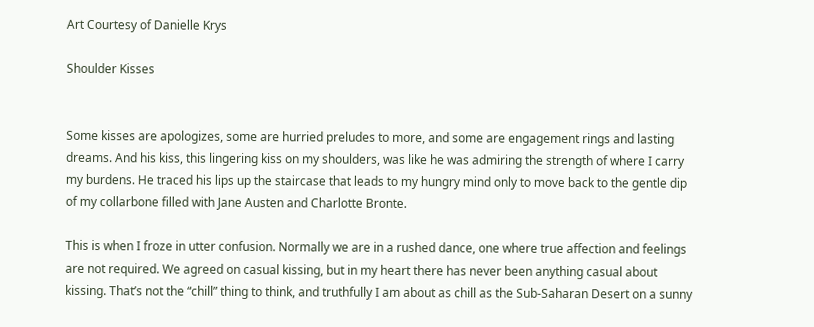Art Courtesy of Danielle Krys

Shoulder Kisses


Some kisses are apologizes, some are hurried preludes to more, and some are engagement rings and lasting dreams. And his kiss, this lingering kiss on my shoulders, was like he was admiring the strength of where I carry my burdens. He traced his lips up the staircase that leads to my hungry mind only to move back to the gentle dip of my collarbone filled with Jane Austen and Charlotte Bronte.

This is when I froze in utter confusion. Normally we are in a rushed dance, one where true affection and feelings are not required. We agreed on casual kissing, but in my heart there has never been anything casual about kissing. That’s not the “chill” thing to think, and truthfully I am about as chill as the Sub-Saharan Desert on a sunny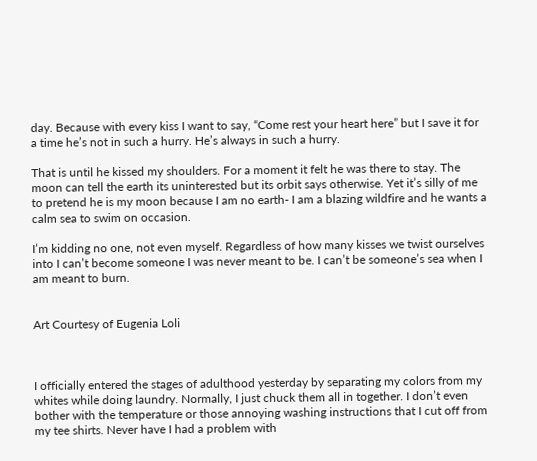day. Because with every kiss I want to say, “Come rest your heart here” but I save it for a time he’s not in such a hurry. He’s always in such a hurry.

That is until he kissed my shoulders. For a moment it felt he was there to stay. The moon can tell the earth its uninterested but its orbit says otherwise. Yet it’s silly of me to pretend he is my moon because I am no earth- I am a blazing wildfire and he wants a calm sea to swim on occasion.

I’m kidding no one, not even myself. Regardless of how many kisses we twist ourselves into I can’t become someone I was never meant to be. I can’t be someone’s sea when I am meant to burn.


Art Courtesy of Eugenia Loli



I officially entered the stages of adulthood yesterday by separating my colors from my whites while doing laundry. Normally, I just chuck them all in together. I don’t even bother with the temperature or those annoying washing instructions that I cut off from my tee shirts. Never have I had a problem with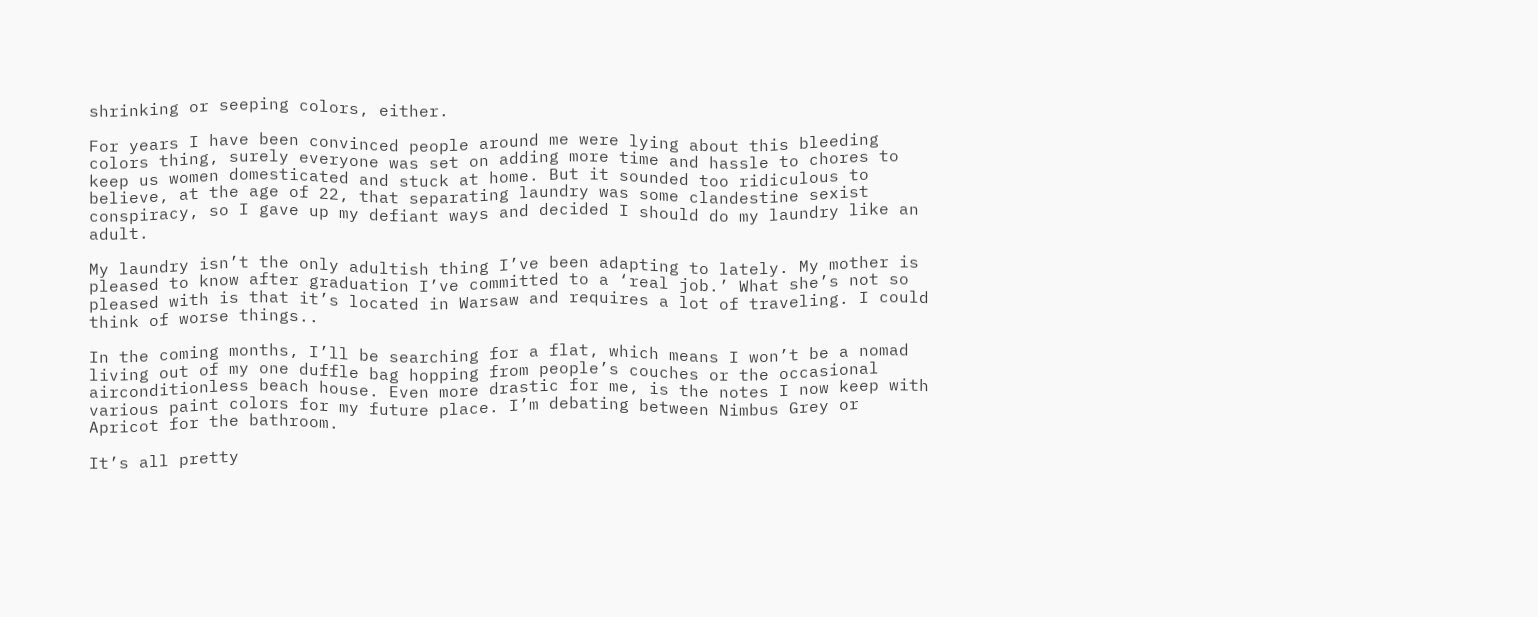shrinking or seeping colors, either.

For years I have been convinced people around me were lying about this bleeding colors thing, surely everyone was set on adding more time and hassle to chores to keep us women domesticated and stuck at home. But it sounded too ridiculous to believe, at the age of 22, that separating laundry was some clandestine sexist conspiracy, so I gave up my defiant ways and decided I should do my laundry like an adult.

My laundry isn’t the only adultish thing I’ve been adapting to lately. My mother is pleased to know after graduation I’ve committed to a ‘real job.’ What she’s not so pleased with is that it’s located in Warsaw and requires a lot of traveling. I could think of worse things..

In the coming months, I’ll be searching for a flat, which means I won’t be a nomad living out of my one duffle bag hopping from people’s couches or the occasional airconditionless beach house. Even more drastic for me, is the notes I now keep with various paint colors for my future place. I’m debating between Nimbus Grey or Apricot for the bathroom.

It’s all pretty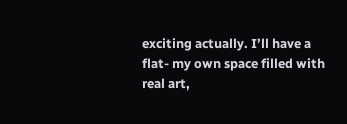exciting actually. I’ll have a flat- my own space filled with real art,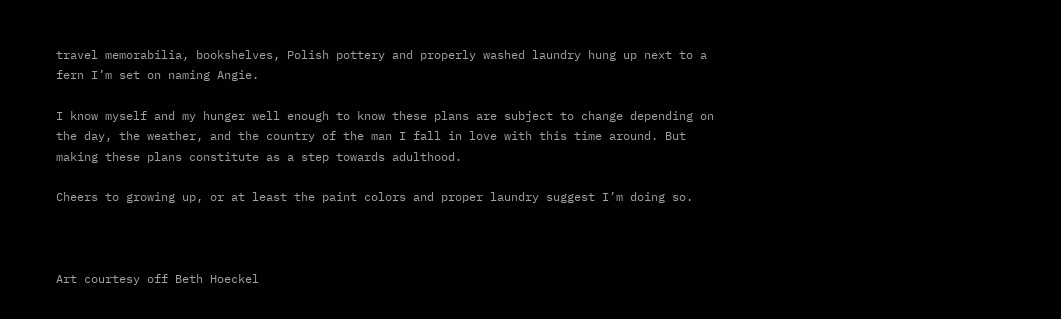travel memorabilia, bookshelves, Polish pottery and properly washed laundry hung up next to a fern I’m set on naming Angie.

I know myself and my hunger well enough to know these plans are subject to change depending on the day, the weather, and the country of the man I fall in love with this time around. But making these plans constitute as a step towards adulthood.

Cheers to growing up, or at least the paint colors and proper laundry suggest I’m doing so.



Art courtesy off Beth Hoeckel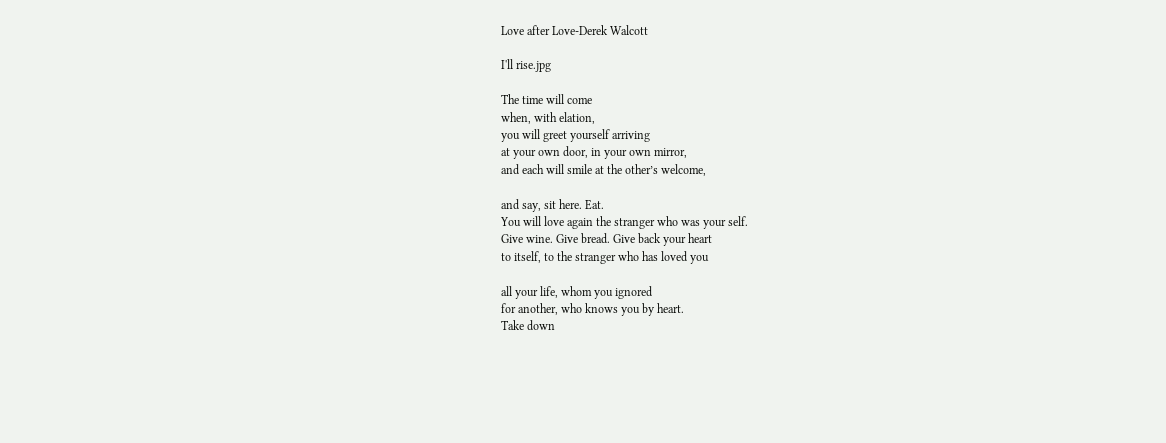Love after Love-Derek Walcott

I'll rise.jpg

The time will come
when, with elation,
you will greet yourself arriving
at your own door, in your own mirror,
and each will smile at the other’s welcome,

and say, sit here. Eat.
You will love again the stranger who was your self.
Give wine. Give bread. Give back your heart
to itself, to the stranger who has loved you

all your life, whom you ignored
for another, who knows you by heart.
Take down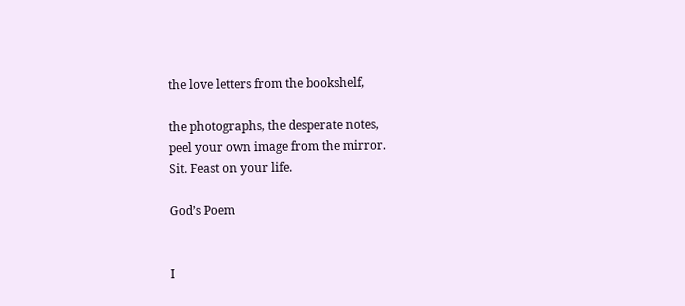the love letters from the bookshelf,

the photographs, the desperate notes,
peel your own image from the mirror.
Sit. Feast on your life.

God’s Poem


I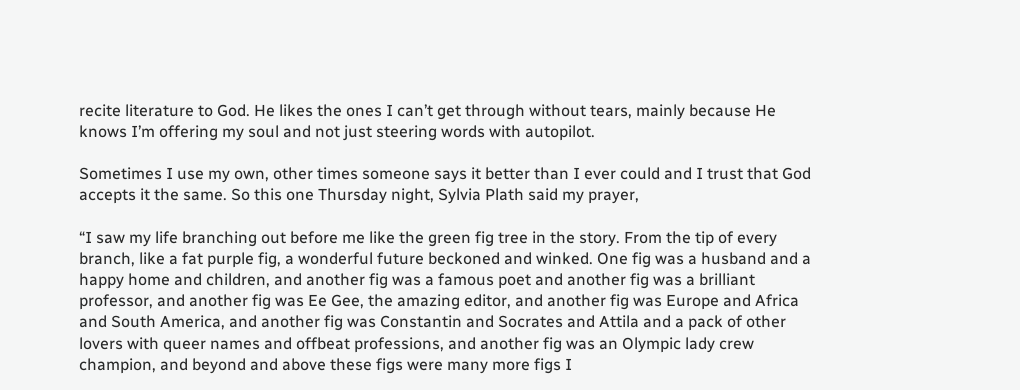recite literature to God. He likes the ones I can’t get through without tears, mainly because He knows I’m offering my soul and not just steering words with autopilot.

Sometimes I use my own, other times someone says it better than I ever could and I trust that God accepts it the same. So this one Thursday night, Sylvia Plath said my prayer,

“I saw my life branching out before me like the green fig tree in the story. From the tip of every branch, like a fat purple fig, a wonderful future beckoned and winked. One fig was a husband and a happy home and children, and another fig was a famous poet and another fig was a brilliant professor, and another fig was Ee Gee, the amazing editor, and another fig was Europe and Africa and South America, and another fig was Constantin and Socrates and Attila and a pack of other lovers with queer names and offbeat professions, and another fig was an Olympic lady crew champion, and beyond and above these figs were many more figs I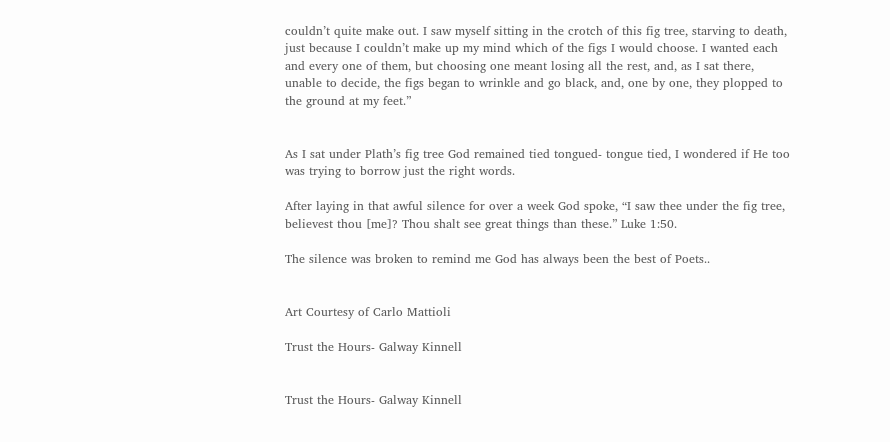couldn’t quite make out. I saw myself sitting in the crotch of this fig tree, starving to death, just because I couldn’t make up my mind which of the figs I would choose. I wanted each and every one of them, but choosing one meant losing all the rest, and, as I sat there, unable to decide, the figs began to wrinkle and go black, and, one by one, they plopped to the ground at my feet.”


As I sat under Plath’s fig tree God remained tied tongued- tongue tied, I wondered if He too was trying to borrow just the right words.

After laying in that awful silence for over a week God spoke, “I saw thee under the fig tree, believest thou [me]? Thou shalt see great things than these.” Luke 1:50.

The silence was broken to remind me God has always been the best of Poets..


Art Courtesy of Carlo Mattioli

Trust the Hours- Galway Kinnell


Trust the Hours- Galway Kinnell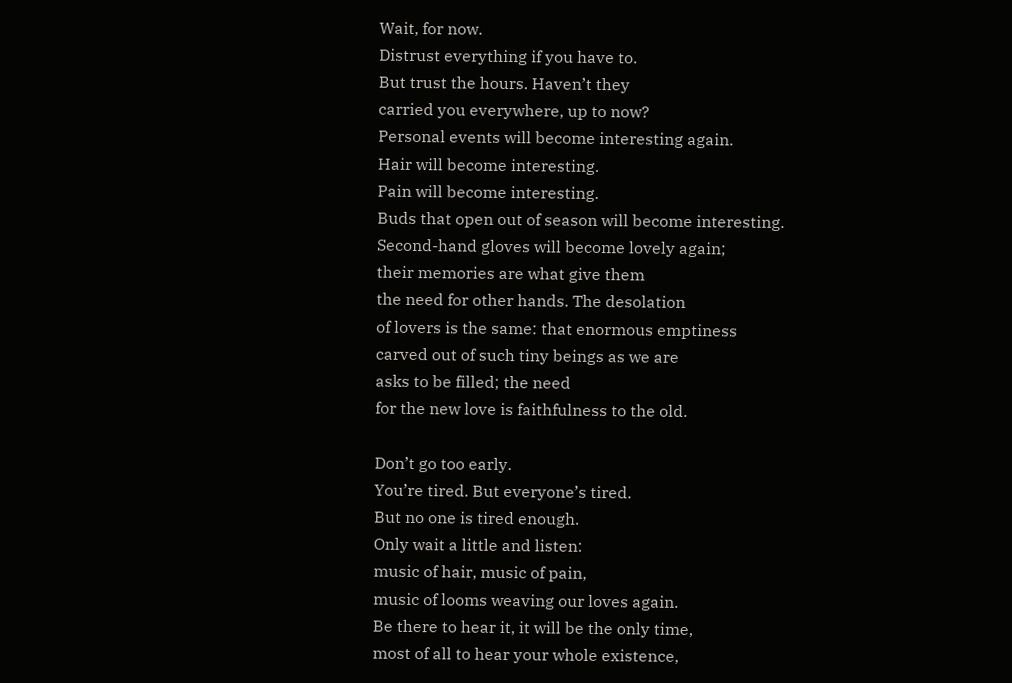Wait, for now.
Distrust everything if you have to.
But trust the hours. Haven’t they
carried you everywhere, up to now?
Personal events will become interesting again.
Hair will become interesting.
Pain will become interesting.
Buds that open out of season will become interesting.
Second-hand gloves will become lovely again;
their memories are what give them
the need for other hands. The desolation
of lovers is the same: that enormous emptiness
carved out of such tiny beings as we are
asks to be filled; the need
for the new love is faithfulness to the old.

Don’t go too early.
You’re tired. But everyone’s tired.
But no one is tired enough.
Only wait a little and listen:
music of hair, music of pain,
music of looms weaving our loves again.
Be there to hear it, it will be the only time,
most of all to hear your whole existence,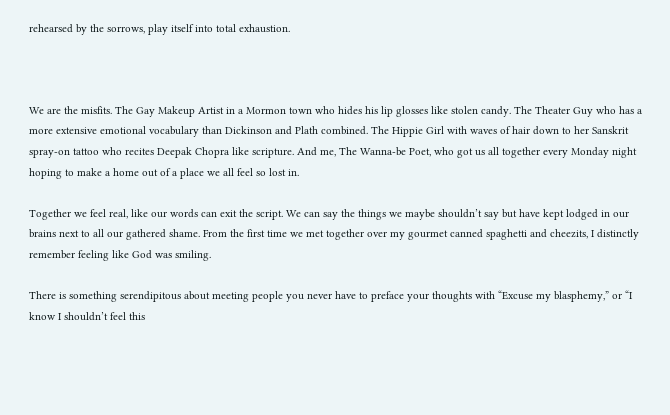rehearsed by the sorrows, play itself into total exhaustion.



We are the misfits. The Gay Makeup Artist in a Mormon town who hides his lip glosses like stolen candy. The Theater Guy who has a more extensive emotional vocabulary than Dickinson and Plath combined. The Hippie Girl with waves of hair down to her Sanskrit spray-on tattoo who recites Deepak Chopra like scripture. And me, The Wanna-be Poet, who got us all together every Monday night hoping to make a home out of a place we all feel so lost in.

Together we feel real, like our words can exit the script. We can say the things we maybe shouldn’t say but have kept lodged in our brains next to all our gathered shame. From the first time we met together over my gourmet canned spaghetti and cheezits, I distinctly remember feeling like God was smiling.

There is something serendipitous about meeting people you never have to preface your thoughts with “Excuse my blasphemy,” or “I know I shouldn’t feel this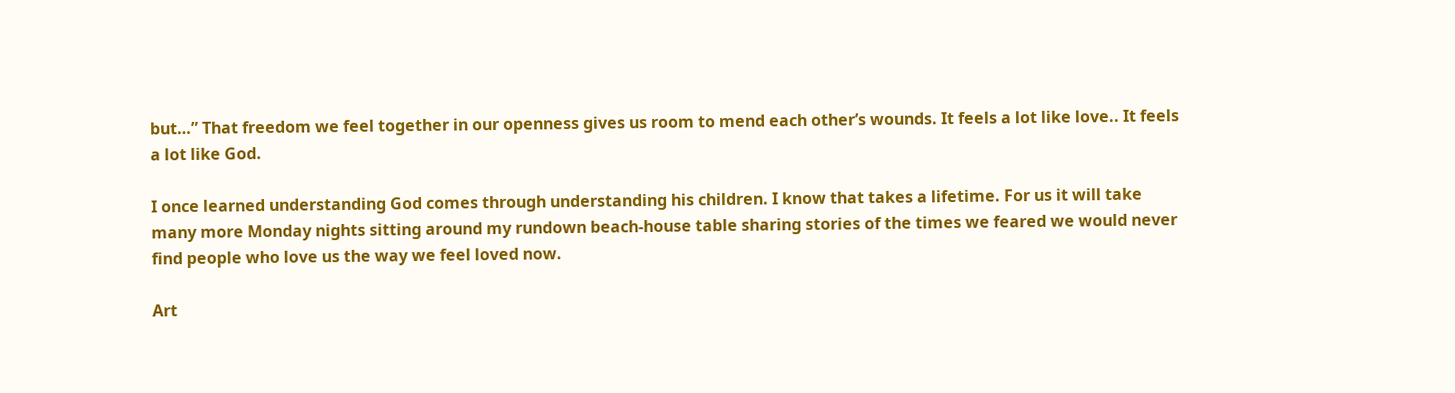but…” That freedom we feel together in our openness gives us room to mend each other’s wounds. It feels a lot like love.. It feels a lot like God.

I once learned understanding God comes through understanding his children. I know that takes a lifetime. For us it will take many more Monday nights sitting around my rundown beach-house table sharing stories of the times we feared we would never find people who love us the way we feel loved now.

Art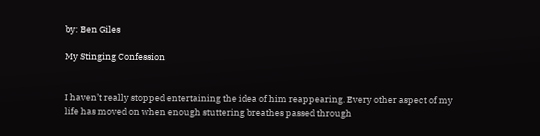by: Ben Giles

My Stinging Confession


I haven’t really stopped entertaining the idea of him reappearing. Every other aspect of my life has moved on when enough stuttering breathes passed through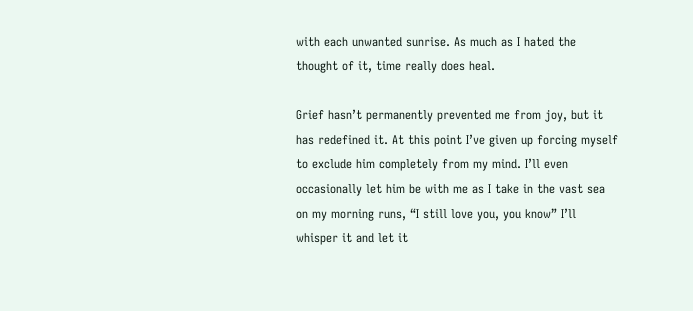with each unwanted sunrise. As much as I hated the thought of it, time really does heal.

Grief hasn’t permanently prevented me from joy, but it has redefined it. At this point I’ve given up forcing myself to exclude him completely from my mind. I’ll even occasionally let him be with me as I take in the vast sea on my morning runs, “I still love you, you know” I’ll whisper it and let it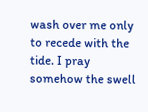wash over me only to recede with the tide. I pray somehow the swell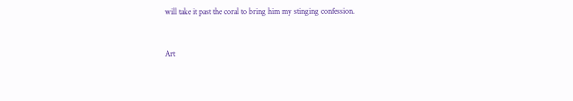will take it past the coral to bring him my stinging confession.


Art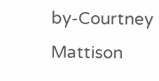by-Courtney Mattison